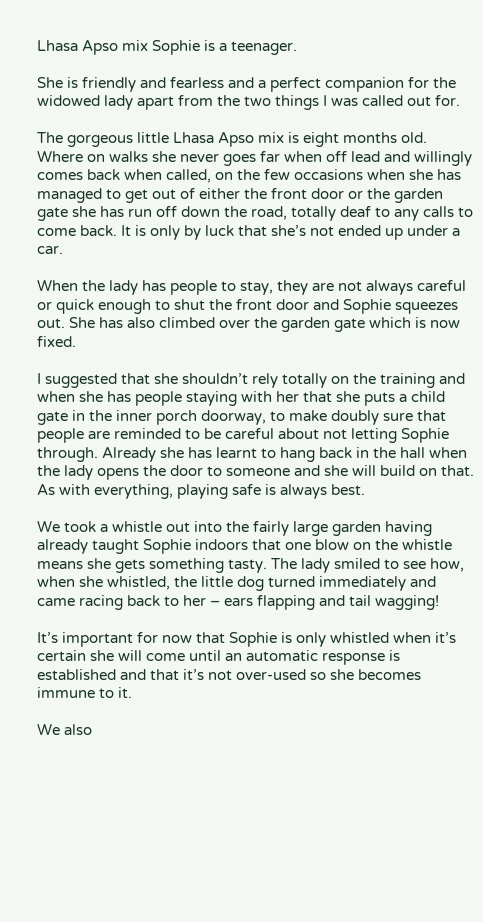Lhasa Apso mix Sophie is a teenager.

She is friendly and fearless and a perfect companion for the widowed lady apart from the two things I was called out for.

The gorgeous little Lhasa Apso mix is eight months old. Where on walks she never goes far when off lead and willingly comes back when called, on the few occasions when she has managed to get out of either the front door or the garden gate she has run off down the road, totally deaf to any calls to come back. It is only by luck that she’s not ended up under a car.

When the lady has people to stay, they are not always careful or quick enough to shut the front door and Sophie squeezes out. She has also climbed over the garden gate which is now fixed.

I suggested that she shouldn’t rely totally on the training and when she has people staying with her that she puts a child gate in the inner porch doorway, to make doubly sure that people are reminded to be careful about not letting Sophie through. Already she has learnt to hang back in the hall when the lady opens the door to someone and she will build on that. As with everything, playing safe is always best.

We took a whistle out into the fairly large garden having already taught Sophie indoors that one blow on the whistle means she gets something tasty. The lady smiled to see how, when she whistled, the little dog turned immediately and came racing back to her – ears flapping and tail wagging!

It’s important for now that Sophie is only whistled when it’s certain she will come until an automatic response is established and that it’s not over-used so she becomes immune to it.

We also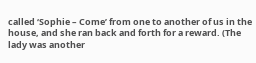called ‘Sophie – Come’ from one to another of us in the house, and she ran back and forth for a reward. (The lady was another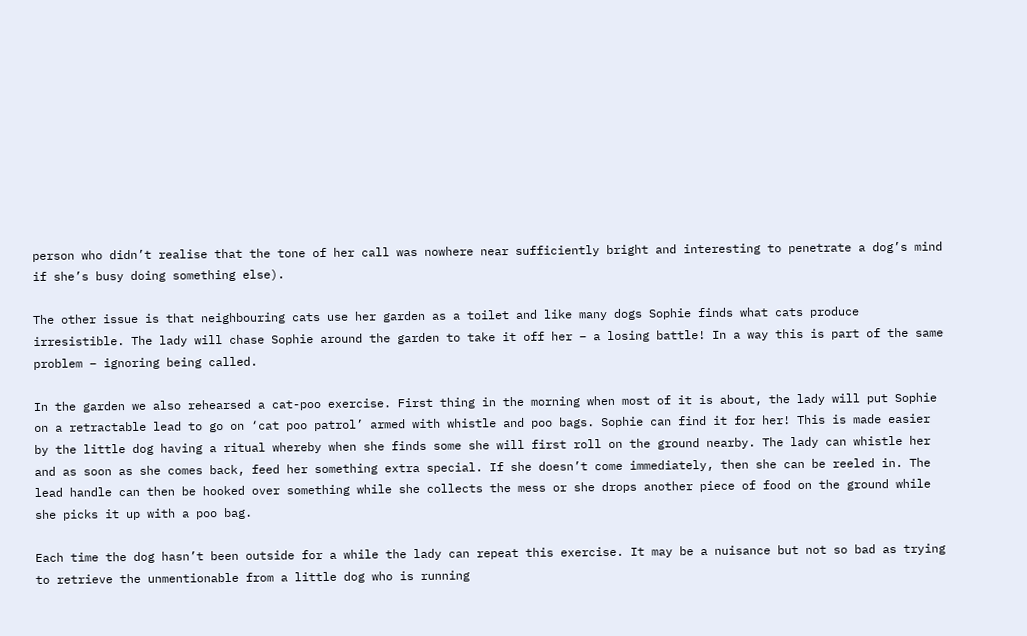person who didn’t realise that the tone of her call was nowhere near sufficiently bright and interesting to penetrate a dog’s mind if she’s busy doing something else).

The other issue is that neighbouring cats use her garden as a toilet and like many dogs Sophie finds what cats produce irresistible. The lady will chase Sophie around the garden to take it off her – a losing battle! In a way this is part of the same problem – ignoring being called.

In the garden we also rehearsed a cat-poo exercise. First thing in the morning when most of it is about, the lady will put Sophie on a retractable lead to go on ‘cat poo patrol’ armed with whistle and poo bags. Sophie can find it for her! This is made easier by the little dog having a ritual whereby when she finds some she will first roll on the ground nearby. The lady can whistle her and as soon as she comes back, feed her something extra special. If she doesn’t come immediately, then she can be reeled in. The lead handle can then be hooked over something while she collects the mess or she drops another piece of food on the ground while she picks it up with a poo bag.

Each time the dog hasn’t been outside for a while the lady can repeat this exercise. It may be a nuisance but not so bad as trying to retrieve the unmentionable from a little dog who is running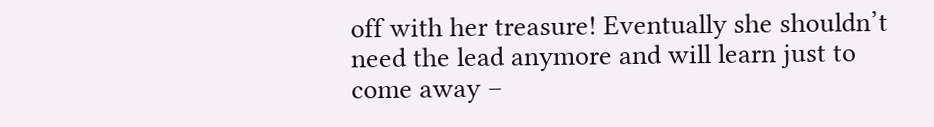off with her treasure! Eventually she shouldn’t need the lead anymore and will learn just to come away –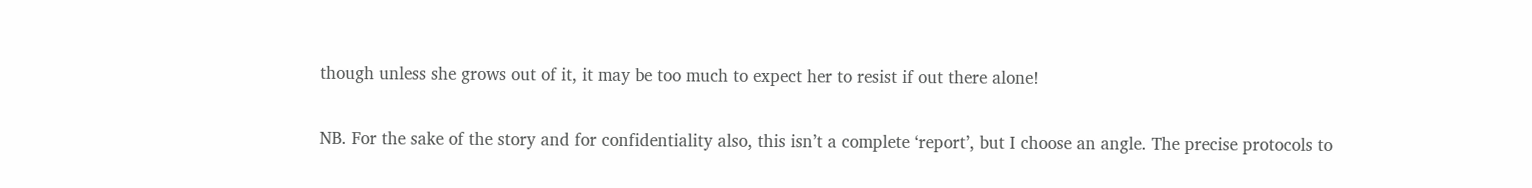though unless she grows out of it, it may be too much to expect her to resist if out there alone!

NB. For the sake of the story and for confidentiality also, this isn’t a complete ‘report’, but I choose an angle. The precise protocols to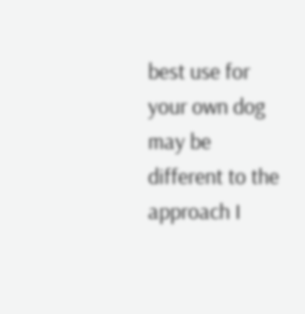best use for your own dog may be different to the approach I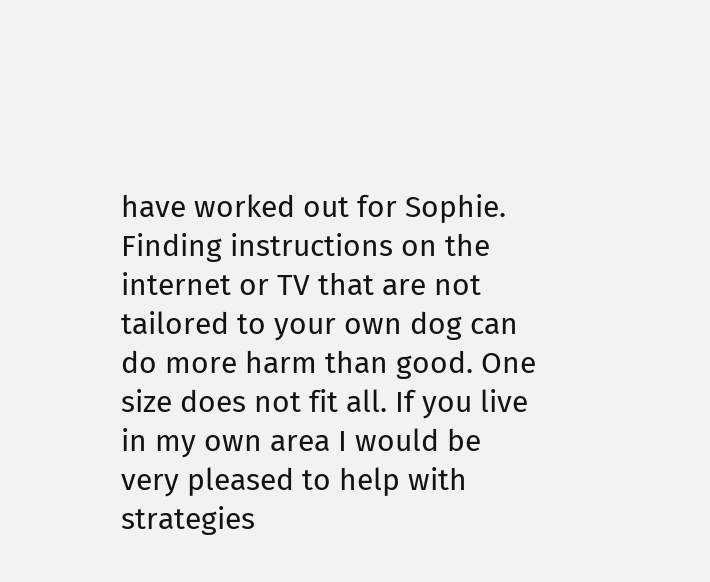have worked out for Sophie. Finding instructions on the internet or TV that are not tailored to your own dog can do more harm than good. One size does not fit all. If you live in my own area I would be very pleased to help with strategies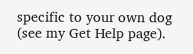specific to your own dog (see my Get Help page).